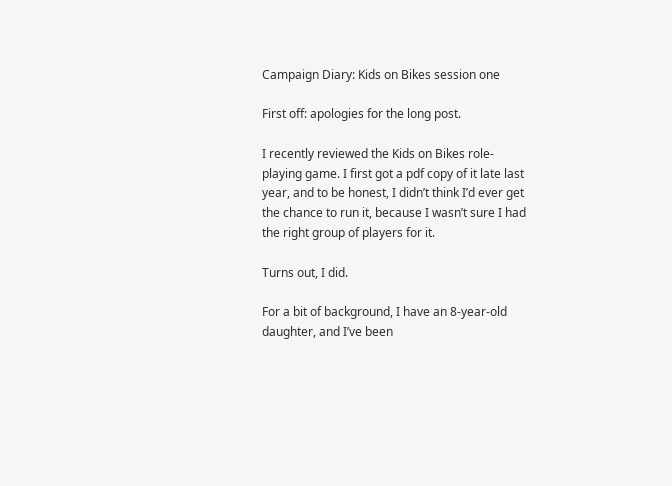Campaign Diary: Kids on Bikes session one

First off: apologies for the long post.

I recently reviewed the Kids on Bikes role-playing game. I first got a pdf copy of it late last year, and to be honest, I didn’t think I’d ever get the chance to run it, because I wasn’t sure I had the right group of players for it.

Turns out, I did.

For a bit of background, I have an 8-year-old daughter, and I’ve been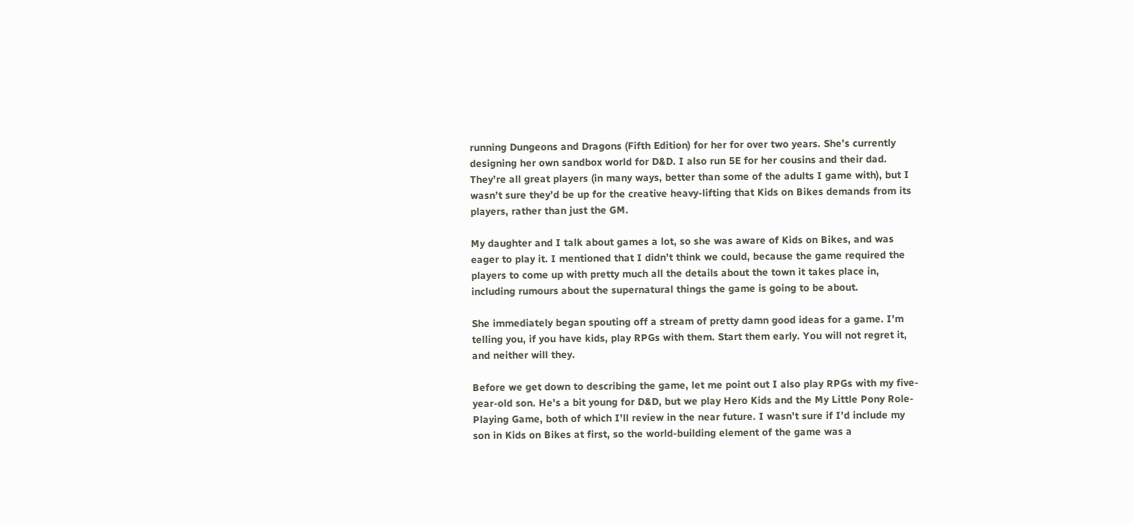running Dungeons and Dragons (Fifth Edition) for her for over two years. She’s currently designing her own sandbox world for D&D. I also run 5E for her cousins and their dad. They’re all great players (in many ways, better than some of the adults I game with), but I wasn’t sure they’d be up for the creative heavy-lifting that Kids on Bikes demands from its players, rather than just the GM.

My daughter and I talk about games a lot, so she was aware of Kids on Bikes, and was eager to play it. I mentioned that I didn’t think we could, because the game required the players to come up with pretty much all the details about the town it takes place in, including rumours about the supernatural things the game is going to be about.

She immediately began spouting off a stream of pretty damn good ideas for a game. I’m telling you, if you have kids, play RPGs with them. Start them early. You will not regret it, and neither will they.

Before we get down to describing the game, let me point out I also play RPGs with my five-year-old son. He’s a bit young for D&D, but we play Hero Kids and the My Little Pony Role-Playing Game, both of which I’ll review in the near future. I wasn’t sure if I’d include my son in Kids on Bikes at first, so the world-building element of the game was a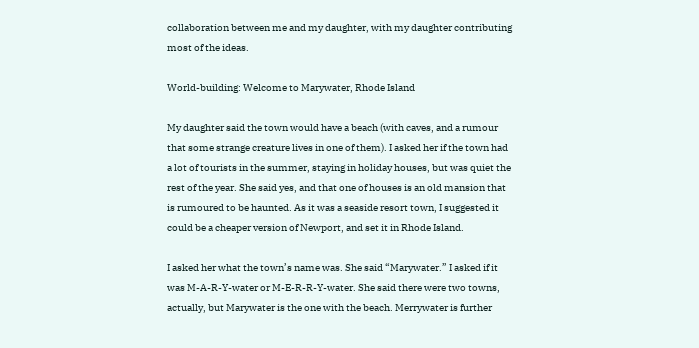collaboration between me and my daughter, with my daughter contributing most of the ideas.

World-building: Welcome to Marywater, Rhode Island

My daughter said the town would have a beach (with caves, and a rumour that some strange creature lives in one of them). I asked her if the town had a lot of tourists in the summer, staying in holiday houses, but was quiet the rest of the year. She said yes, and that one of houses is an old mansion that is rumoured to be haunted. As it was a seaside resort town, I suggested it could be a cheaper version of Newport, and set it in Rhode Island.

I asked her what the town’s name was. She said “Marywater.” I asked if it was M-A-R-Y-water or M-E-R-R-Y-water. She said there were two towns, actually, but Marywater is the one with the beach. Merrywater is further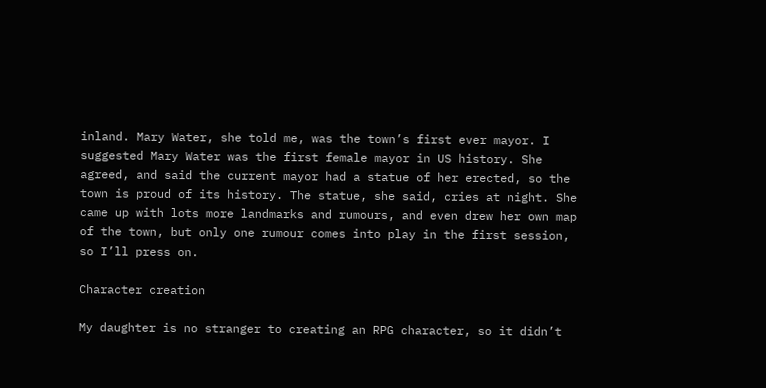inland. Mary Water, she told me, was the town’s first ever mayor. I suggested Mary Water was the first female mayor in US history. She agreed, and said the current mayor had a statue of her erected, so the town is proud of its history. The statue, she said, cries at night. She came up with lots more landmarks and rumours, and even drew her own map of the town, but only one rumour comes into play in the first session, so I’ll press on.

Character creation

My daughter is no stranger to creating an RPG character, so it didn’t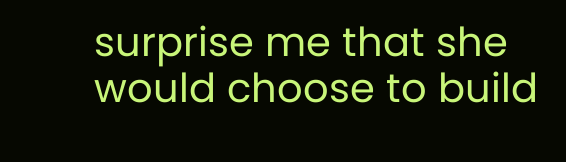surprise me that she would choose to build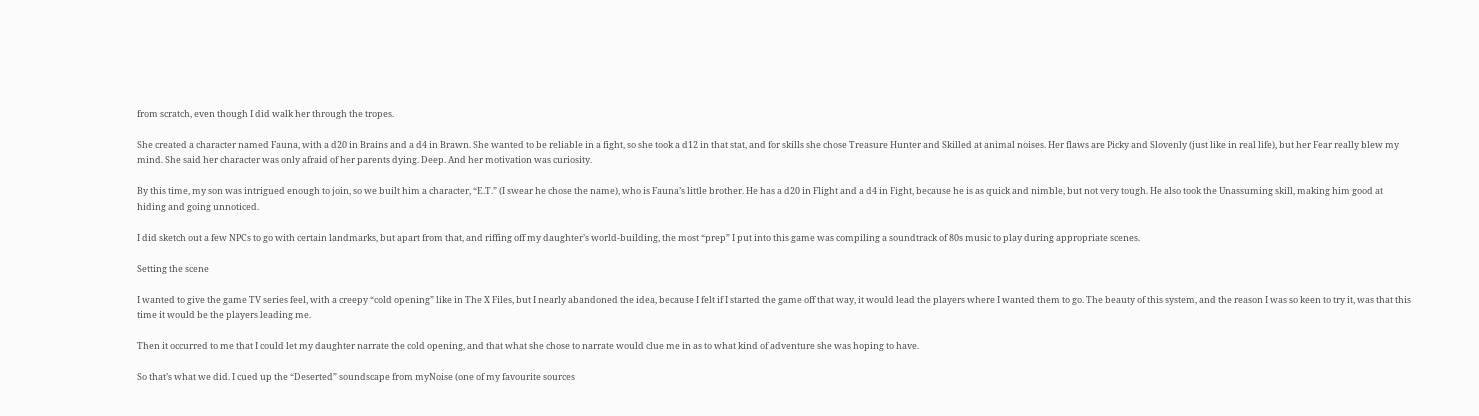from scratch, even though I did walk her through the tropes.

She created a character named Fauna, with a d20 in Brains and a d4 in Brawn. She wanted to be reliable in a fight, so she took a d12 in that stat, and for skills she chose Treasure Hunter and Skilled at animal noises. Her flaws are Picky and Slovenly (just like in real life), but her Fear really blew my mind. She said her character was only afraid of her parents dying. Deep. And her motivation was curiosity.

By this time, my son was intrigued enough to join, so we built him a character, “E.T.” (I swear he chose the name), who is Fauna’s little brother. He has a d20 in Flight and a d4 in Fight, because he is as quick and nimble, but not very tough. He also took the Unassuming skill, making him good at hiding and going unnoticed.

I did sketch out a few NPCs to go with certain landmarks, but apart from that, and riffing off my daughter’s world-building, the most “prep” I put into this game was compiling a soundtrack of 80s music to play during appropriate scenes.

Setting the scene

I wanted to give the game TV series feel, with a creepy “cold opening” like in The X Files, but I nearly abandoned the idea, because I felt if I started the game off that way, it would lead the players where I wanted them to go. The beauty of this system, and the reason I was so keen to try it, was that this time it would be the players leading me.

Then it occurred to me that I could let my daughter narrate the cold opening, and that what she chose to narrate would clue me in as to what kind of adventure she was hoping to have.

So that’s what we did. I cued up the “Deserted” soundscape from myNoise (one of my favourite sources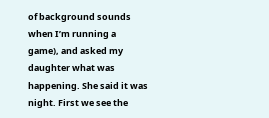of background sounds when I’m running a game), and asked my daughter what was happening. She said it was night. First we see the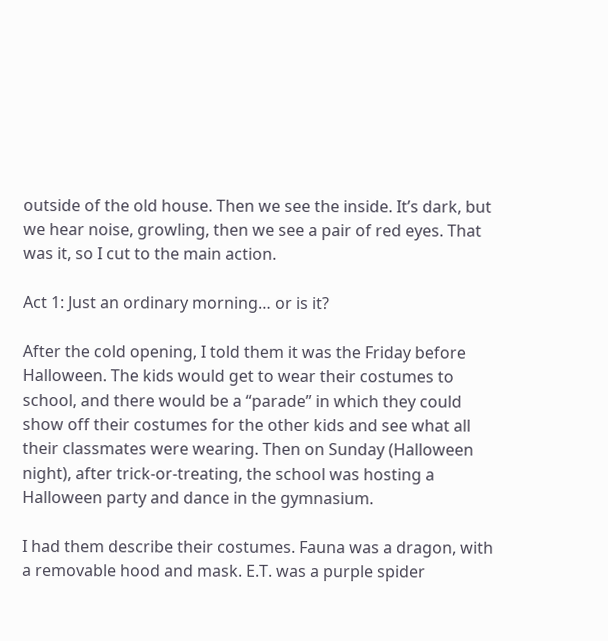outside of the old house. Then we see the inside. It’s dark, but we hear noise, growling, then we see a pair of red eyes. That was it, so I cut to the main action.

Act 1: Just an ordinary morning… or is it?

After the cold opening, I told them it was the Friday before Halloween. The kids would get to wear their costumes to school, and there would be a “parade” in which they could show off their costumes for the other kids and see what all their classmates were wearing. Then on Sunday (Halloween night), after trick-or-treating, the school was hosting a Halloween party and dance in the gymnasium.

I had them describe their costumes. Fauna was a dragon, with a removable hood and mask. E.T. was a purple spider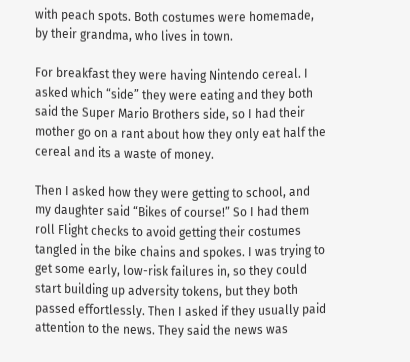with peach spots. Both costumes were homemade, by their grandma, who lives in town.

For breakfast they were having Nintendo cereal. I asked which “side” they were eating and they both said the Super Mario Brothers side, so I had their mother go on a rant about how they only eat half the cereal and its a waste of money.

Then I asked how they were getting to school, and my daughter said “Bikes of course!” So I had them roll Flight checks to avoid getting their costumes tangled in the bike chains and spokes. I was trying to get some early, low-risk failures in, so they could start building up adversity tokens, but they both passed effortlessly. Then I asked if they usually paid attention to the news. They said the news was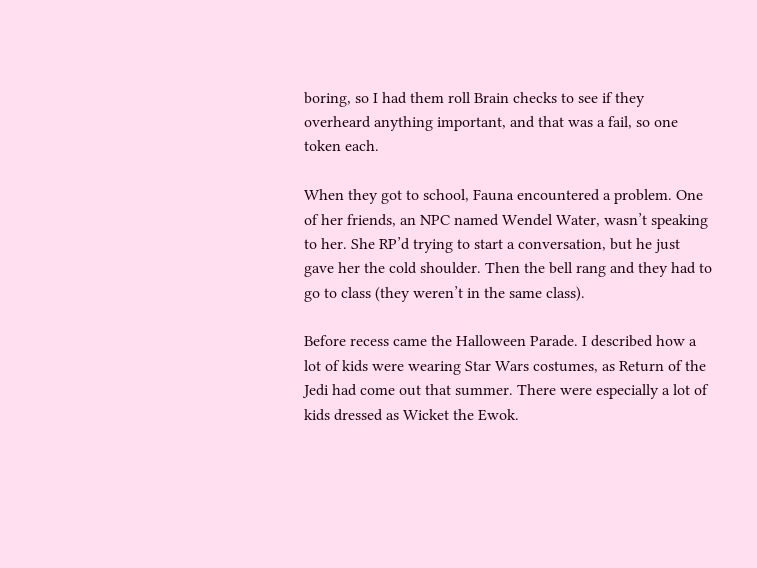boring, so I had them roll Brain checks to see if they overheard anything important, and that was a fail, so one token each.

When they got to school, Fauna encountered a problem. One of her friends, an NPC named Wendel Water, wasn’t speaking to her. She RP’d trying to start a conversation, but he just gave her the cold shoulder. Then the bell rang and they had to go to class (they weren’t in the same class).

Before recess came the Halloween Parade. I described how a lot of kids were wearing Star Wars costumes, as Return of the Jedi had come out that summer. There were especially a lot of kids dressed as Wicket the Ewok.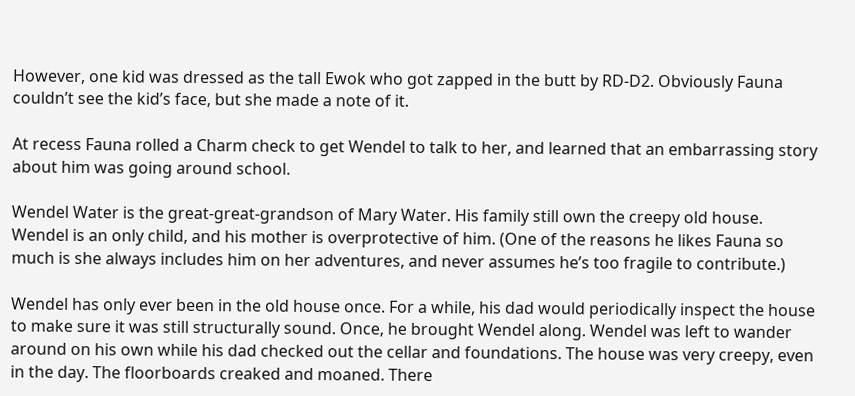However, one kid was dressed as the tall Ewok who got zapped in the butt by RD-D2. Obviously Fauna couldn’t see the kid’s face, but she made a note of it.

At recess Fauna rolled a Charm check to get Wendel to talk to her, and learned that an embarrassing story about him was going around school.

Wendel Water is the great-great-grandson of Mary Water. His family still own the creepy old house. Wendel is an only child, and his mother is overprotective of him. (One of the reasons he likes Fauna so much is she always includes him on her adventures, and never assumes he’s too fragile to contribute.)

Wendel has only ever been in the old house once. For a while, his dad would periodically inspect the house to make sure it was still structurally sound. Once, he brought Wendel along. Wendel was left to wander around on his own while his dad checked out the cellar and foundations. The house was very creepy, even in the day. The floorboards creaked and moaned. There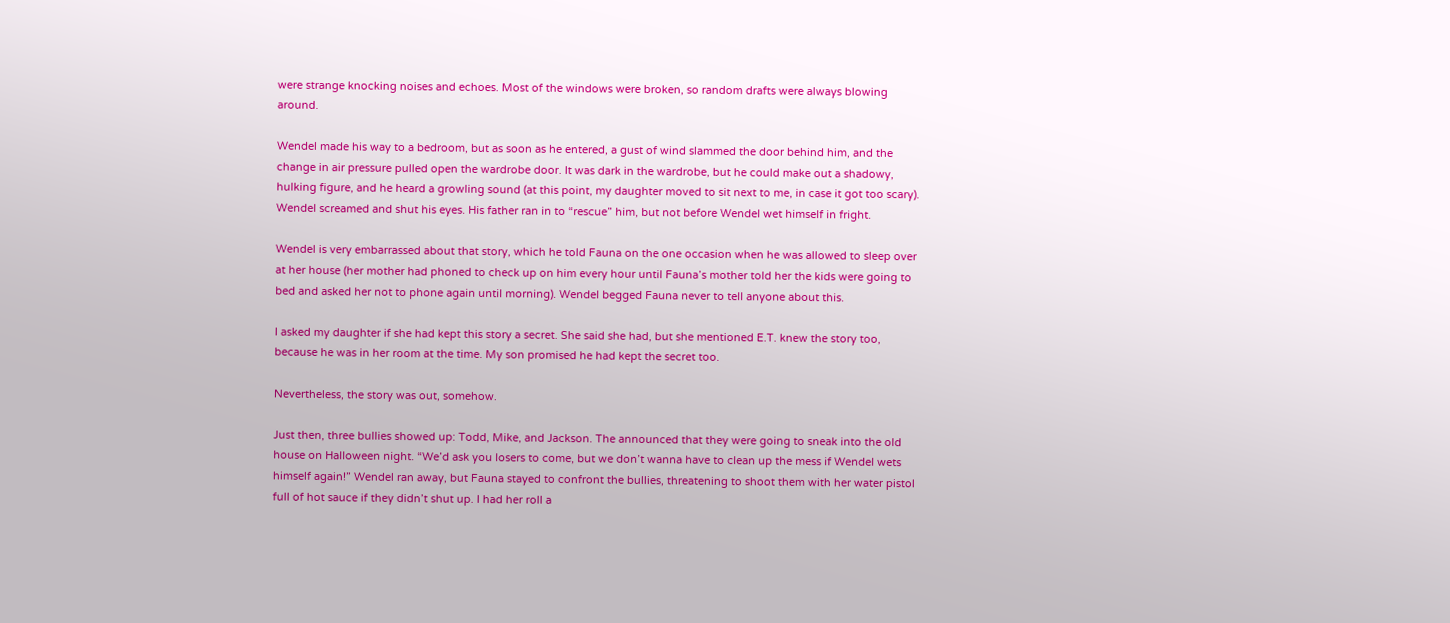were strange knocking noises and echoes. Most of the windows were broken, so random drafts were always blowing around.

Wendel made his way to a bedroom, but as soon as he entered, a gust of wind slammed the door behind him, and the change in air pressure pulled open the wardrobe door. It was dark in the wardrobe, but he could make out a shadowy, hulking figure, and he heard a growling sound (at this point, my daughter moved to sit next to me, in case it got too scary). Wendel screamed and shut his eyes. His father ran in to “rescue” him, but not before Wendel wet himself in fright.

Wendel is very embarrassed about that story, which he told Fauna on the one occasion when he was allowed to sleep over at her house (her mother had phoned to check up on him every hour until Fauna’s mother told her the kids were going to bed and asked her not to phone again until morning). Wendel begged Fauna never to tell anyone about this.

I asked my daughter if she had kept this story a secret. She said she had, but she mentioned E.T. knew the story too, because he was in her room at the time. My son promised he had kept the secret too.

Nevertheless, the story was out, somehow.

Just then, three bullies showed up: Todd, Mike, and Jackson. The announced that they were going to sneak into the old house on Halloween night. “We’d ask you losers to come, but we don’t wanna have to clean up the mess if Wendel wets himself again!” Wendel ran away, but Fauna stayed to confront the bullies, threatening to shoot them with her water pistol full of hot sauce if they didn’t shut up. I had her roll a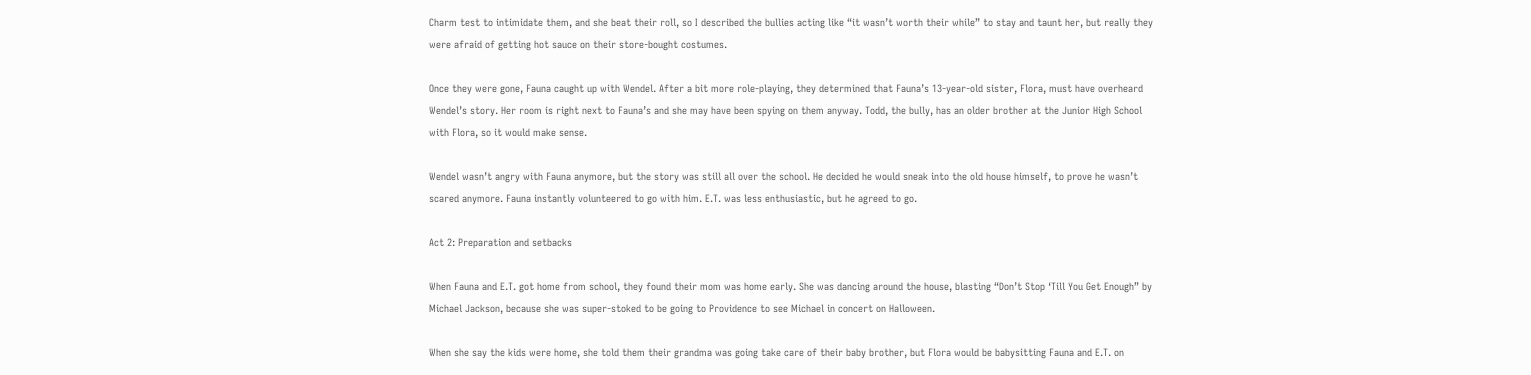Charm test to intimidate them, and she beat their roll, so I described the bullies acting like “it wasn’t worth their while” to stay and taunt her, but really they were afraid of getting hot sauce on their store-bought costumes.

Once they were gone, Fauna caught up with Wendel. After a bit more role-playing, they determined that Fauna’s 13-year-old sister, Flora, must have overheard Wendel’s story. Her room is right next to Fauna’s and she may have been spying on them anyway. Todd, the bully, has an older brother at the Junior High School with Flora, so it would make sense.

Wendel wasn’t angry with Fauna anymore, but the story was still all over the school. He decided he would sneak into the old house himself, to prove he wasn’t scared anymore. Fauna instantly volunteered to go with him. E.T. was less enthusiastic, but he agreed to go.

Act 2: Preparation and setbacks

When Fauna and E.T. got home from school, they found their mom was home early. She was dancing around the house, blasting “Don’t Stop ‘Till You Get Enough” by Michael Jackson, because she was super-stoked to be going to Providence to see Michael in concert on Halloween.

When she say the kids were home, she told them their grandma was going take care of their baby brother, but Flora would be babysitting Fauna and E.T. on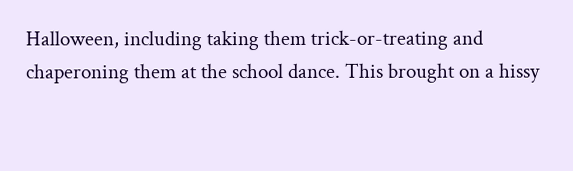Halloween, including taking them trick-or-treating and chaperoning them at the school dance. This brought on a hissy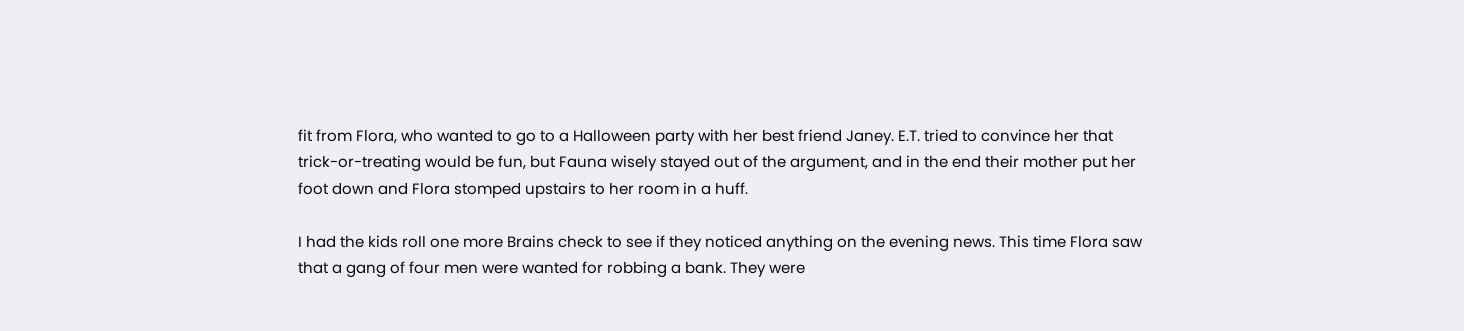fit from Flora, who wanted to go to a Halloween party with her best friend Janey. E.T. tried to convince her that trick-or-treating would be fun, but Fauna wisely stayed out of the argument, and in the end their mother put her foot down and Flora stomped upstairs to her room in a huff.

I had the kids roll one more Brains check to see if they noticed anything on the evening news. This time Flora saw that a gang of four men were wanted for robbing a bank. They were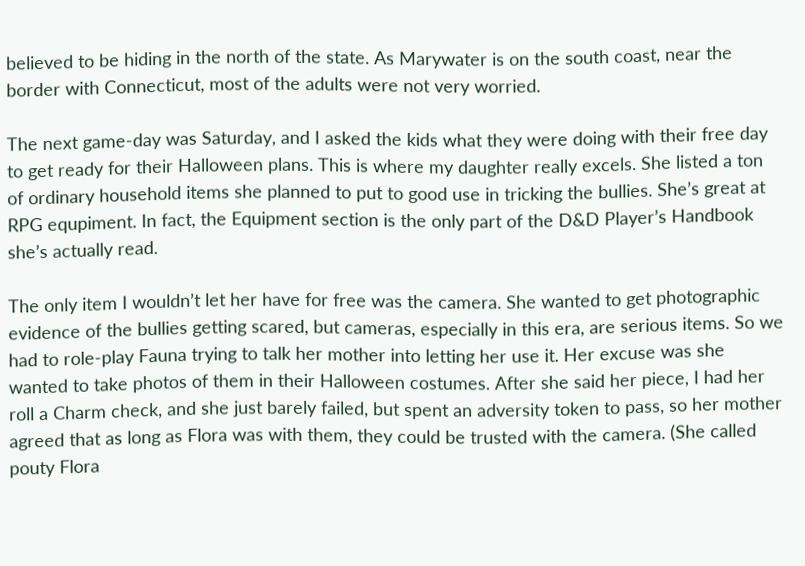believed to be hiding in the north of the state. As Marywater is on the south coast, near the border with Connecticut, most of the adults were not very worried.

The next game-day was Saturday, and I asked the kids what they were doing with their free day to get ready for their Halloween plans. This is where my daughter really excels. She listed a ton of ordinary household items she planned to put to good use in tricking the bullies. She’s great at RPG equpiment. In fact, the Equipment section is the only part of the D&D Player’s Handbook she’s actually read.

The only item I wouldn’t let her have for free was the camera. She wanted to get photographic evidence of the bullies getting scared, but cameras, especially in this era, are serious items. So we had to role-play Fauna trying to talk her mother into letting her use it. Her excuse was she wanted to take photos of them in their Halloween costumes. After she said her piece, I had her roll a Charm check, and she just barely failed, but spent an adversity token to pass, so her mother agreed that as long as Flora was with them, they could be trusted with the camera. (She called pouty Flora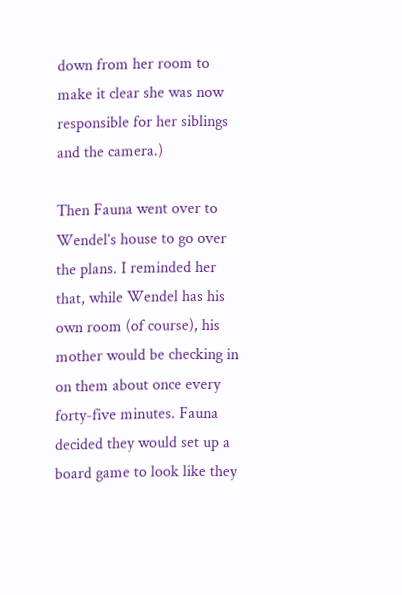down from her room to make it clear she was now responsible for her siblings and the camera.)

Then Fauna went over to Wendel’s house to go over the plans. I reminded her that, while Wendel has his own room (of course), his mother would be checking in on them about once every forty-five minutes. Fauna decided they would set up a board game to look like they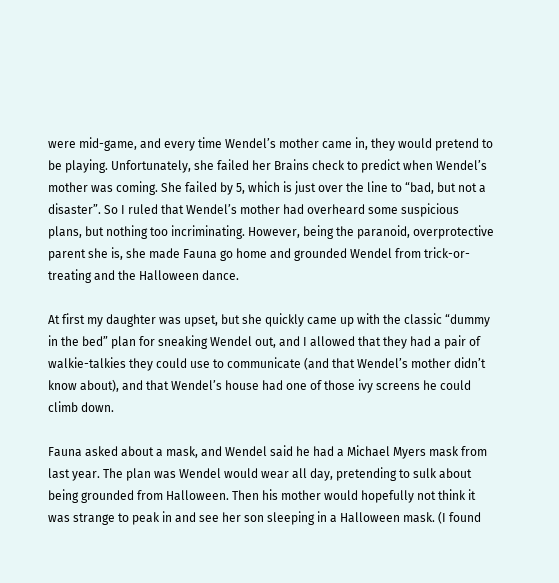were mid-game, and every time Wendel’s mother came in, they would pretend to be playing. Unfortunately, she failed her Brains check to predict when Wendel’s mother was coming. She failed by 5, which is just over the line to “bad, but not a disaster”. So I ruled that Wendel’s mother had overheard some suspicious plans, but nothing too incriminating. However, being the paranoid, overprotective parent she is, she made Fauna go home and grounded Wendel from trick-or-treating and the Halloween dance.

At first my daughter was upset, but she quickly came up with the classic “dummy in the bed” plan for sneaking Wendel out, and I allowed that they had a pair of walkie-talkies they could use to communicate (and that Wendel’s mother didn’t know about), and that Wendel’s house had one of those ivy screens he could climb down.

Fauna asked about a mask, and Wendel said he had a Michael Myers mask from last year. The plan was Wendel would wear all day, pretending to sulk about being grounded from Halloween. Then his mother would hopefully not think it was strange to peak in and see her son sleeping in a Halloween mask. (I found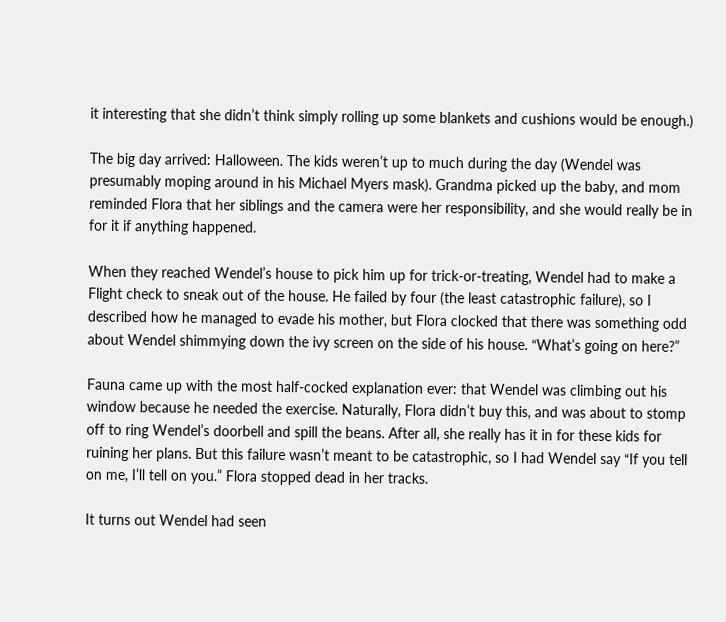it interesting that she didn’t think simply rolling up some blankets and cushions would be enough.)

The big day arrived: Halloween. The kids weren’t up to much during the day (Wendel was presumably moping around in his Michael Myers mask). Grandma picked up the baby, and mom reminded Flora that her siblings and the camera were her responsibility, and she would really be in for it if anything happened.

When they reached Wendel’s house to pick him up for trick-or-treating, Wendel had to make a Flight check to sneak out of the house. He failed by four (the least catastrophic failure), so I described how he managed to evade his mother, but Flora clocked that there was something odd about Wendel shimmying down the ivy screen on the side of his house. “What’s going on here?”

Fauna came up with the most half-cocked explanation ever: that Wendel was climbing out his window because he needed the exercise. Naturally, Flora didn’t buy this, and was about to stomp off to ring Wendel’s doorbell and spill the beans. After all, she really has it in for these kids for ruining her plans. But this failure wasn’t meant to be catastrophic, so I had Wendel say “If you tell on me, I’ll tell on you.” Flora stopped dead in her tracks.

It turns out Wendel had seen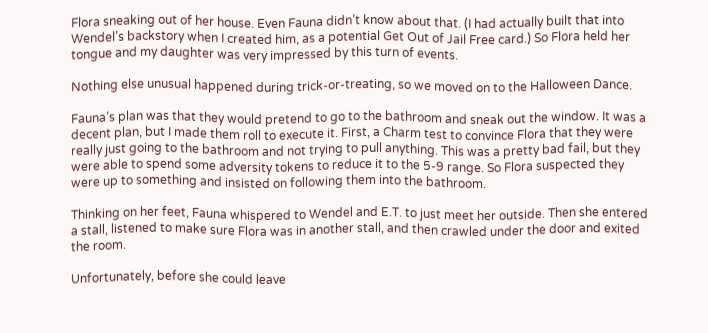Flora sneaking out of her house. Even Fauna didn’t know about that. (I had actually built that into Wendel’s backstory when I created him, as a potential Get Out of Jail Free card.) So Flora held her tongue and my daughter was very impressed by this turn of events.

Nothing else unusual happened during trick-or-treating, so we moved on to the Halloween Dance.

Fauna’s plan was that they would pretend to go to the bathroom and sneak out the window. It was a decent plan, but I made them roll to execute it. First, a Charm test to convince Flora that they were really just going to the bathroom and not trying to pull anything. This was a pretty bad fail, but they were able to spend some adversity tokens to reduce it to the 5-9 range. So Flora suspected they were up to something and insisted on following them into the bathroom.

Thinking on her feet, Fauna whispered to Wendel and E.T. to just meet her outside. Then she entered a stall, listened to make sure Flora was in another stall, and then crawled under the door and exited the room.

Unfortunately, before she could leave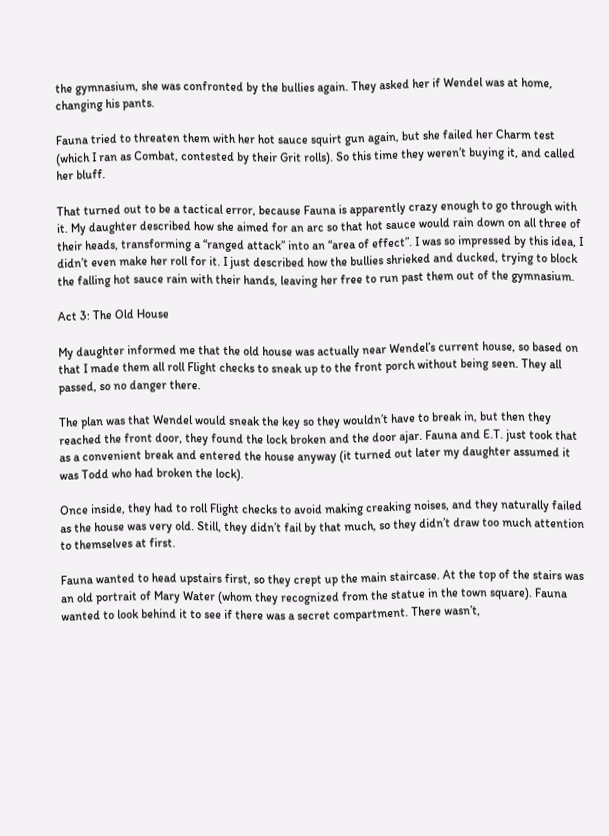the gymnasium, she was confronted by the bullies again. They asked her if Wendel was at home, changing his pants.

Fauna tried to threaten them with her hot sauce squirt gun again, but she failed her Charm test (which I ran as Combat, contested by their Grit rolls). So this time they weren’t buying it, and called her bluff.

That turned out to be a tactical error, because Fauna is apparently crazy enough to go through with it. My daughter described how she aimed for an arc so that hot sauce would rain down on all three of their heads, transforming a “ranged attack” into an “area of effect”. I was so impressed by this idea, I didn’t even make her roll for it. I just described how the bullies shrieked and ducked, trying to block the falling hot sauce rain with their hands, leaving her free to run past them out of the gymnasium.

Act 3: The Old House

My daughter informed me that the old house was actually near Wendel’s current house, so based on that I made them all roll Flight checks to sneak up to the front porch without being seen. They all passed, so no danger there.

The plan was that Wendel would sneak the key so they wouldn’t have to break in, but then they reached the front door, they found the lock broken and the door ajar. Fauna and E.T. just took that as a convenient break and entered the house anyway (it turned out later my daughter assumed it was Todd who had broken the lock).

Once inside, they had to roll Flight checks to avoid making creaking noises, and they naturally failed as the house was very old. Still, they didn’t fail by that much, so they didn’t draw too much attention to themselves at first.

Fauna wanted to head upstairs first, so they crept up the main staircase. At the top of the stairs was an old portrait of Mary Water (whom they recognized from the statue in the town square). Fauna wanted to look behind it to see if there was a secret compartment. There wasn’t,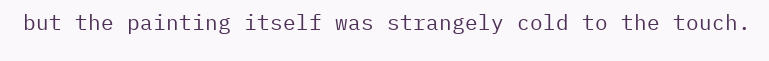but the painting itself was strangely cold to the touch.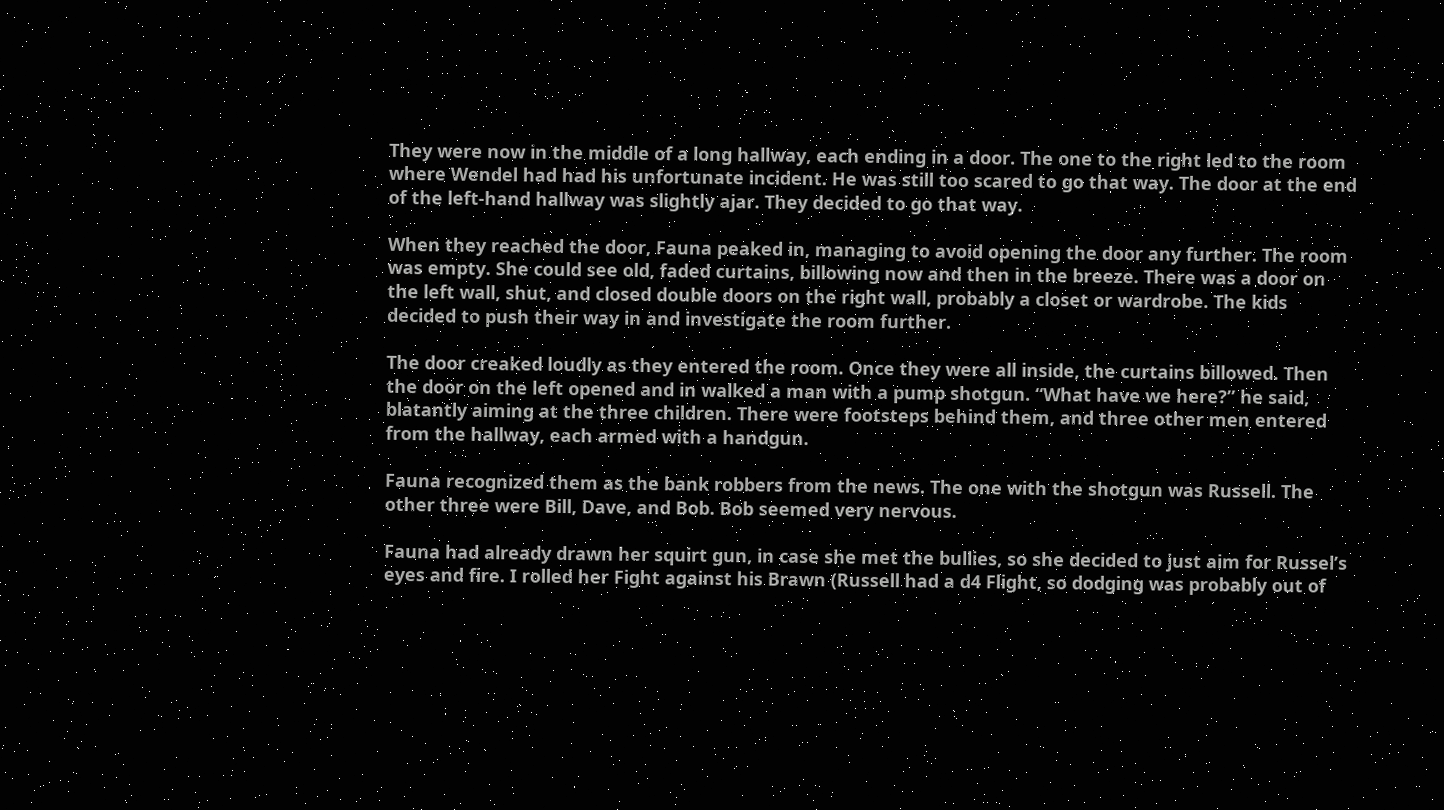They were now in the middle of a long hallway, each ending in a door. The one to the right led to the room where Wendel had had his unfortunate incident. He was still too scared to go that way. The door at the end of the left-hand hallway was slightly ajar. They decided to go that way.

When they reached the door, Fauna peaked in, managing to avoid opening the door any further. The room was empty. She could see old, faded curtains, billowing now and then in the breeze. There was a door on the left wall, shut, and closed double doors on the right wall, probably a closet or wardrobe. The kids decided to push their way in and investigate the room further.

The door creaked loudly as they entered the room. Once they were all inside, the curtains billowed. Then the door on the left opened and in walked a man with a pump shotgun. “What have we here?” he said, blatantly aiming at the three children. There were footsteps behind them, and three other men entered from the hallway, each armed with a handgun.

Fauna recognized them as the bank robbers from the news. The one with the shotgun was Russell. The other three were Bill, Dave, and Bob. Bob seemed very nervous.

Fauna had already drawn her squirt gun, in case she met the bullies, so she decided to just aim for Russel’s eyes and fire. I rolled her Fight against his Brawn (Russell had a d4 Flight, so dodging was probably out of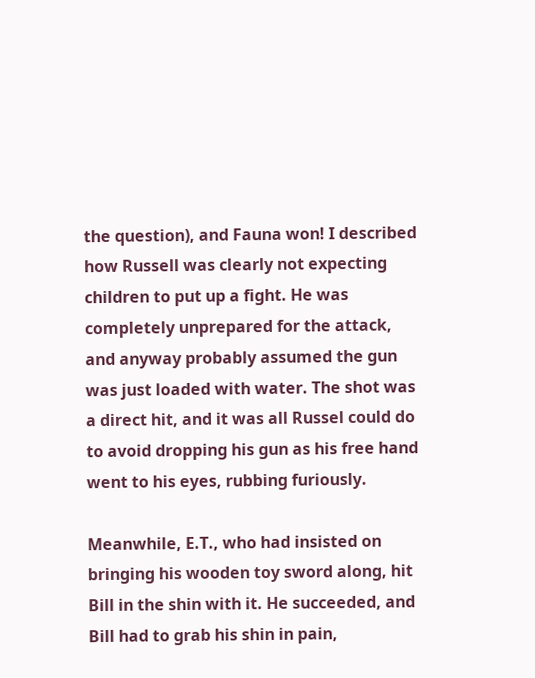the question), and Fauna won! I described how Russell was clearly not expecting children to put up a fight. He was completely unprepared for the attack, and anyway probably assumed the gun was just loaded with water. The shot was a direct hit, and it was all Russel could do to avoid dropping his gun as his free hand went to his eyes, rubbing furiously.

Meanwhile, E.T., who had insisted on bringing his wooden toy sword along, hit Bill in the shin with it. He succeeded, and Bill had to grab his shin in pain,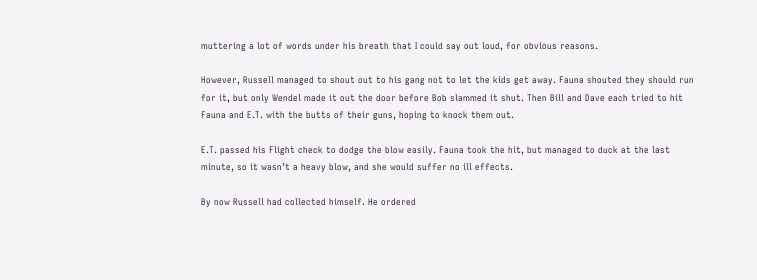muttering a lot of words under his breath that I could say out loud, for obvious reasons.

However, Russell managed to shout out to his gang not to let the kids get away. Fauna shouted they should run for it, but only Wendel made it out the door before Bob slammed it shut. Then Bill and Dave each tried to hit Fauna and E.T. with the butts of their guns, hoping to knock them out.

E.T. passed his Flight check to dodge the blow easily. Fauna took the hit, but managed to duck at the last minute, so it wasn’t a heavy blow, and she would suffer no ill effects.

By now Russell had collected himself. He ordered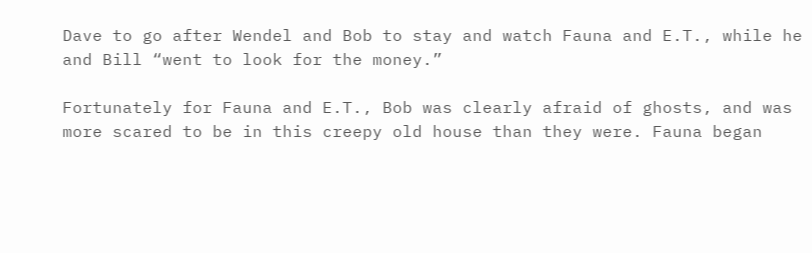Dave to go after Wendel and Bob to stay and watch Fauna and E.T., while he and Bill “went to look for the money.”

Fortunately for Fauna and E.T., Bob was clearly afraid of ghosts, and was more scared to be in this creepy old house than they were. Fauna began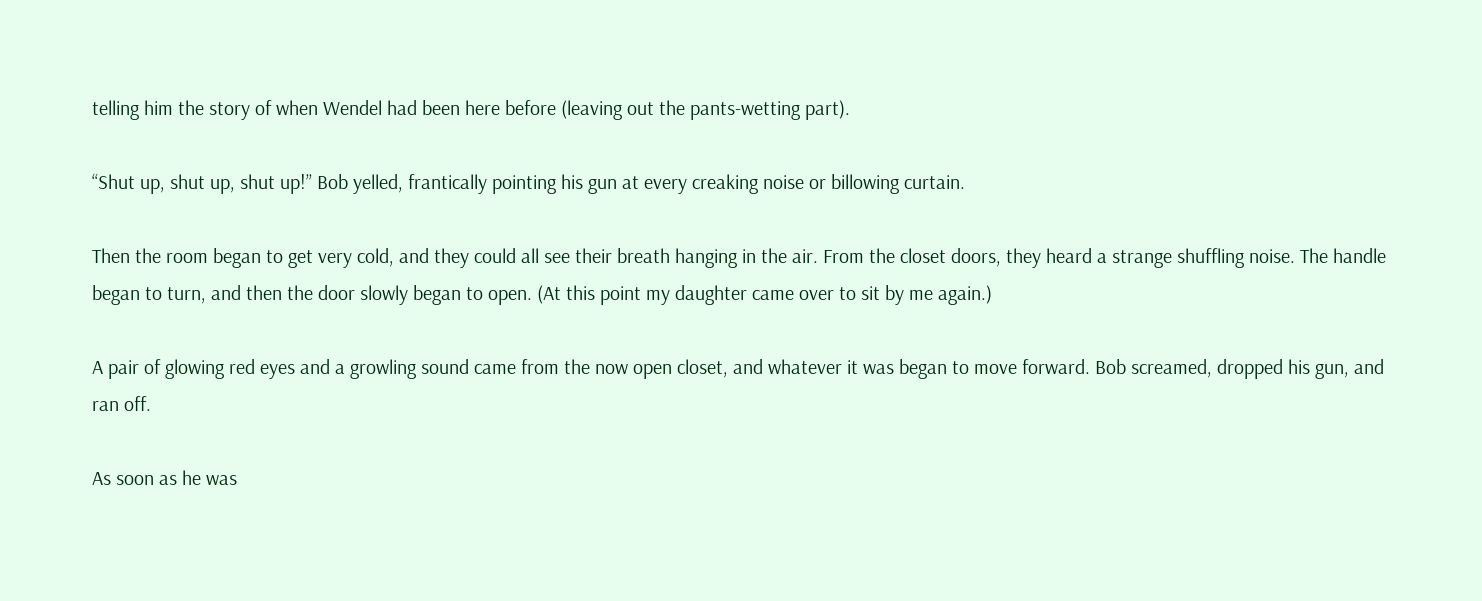telling him the story of when Wendel had been here before (leaving out the pants-wetting part).

“Shut up, shut up, shut up!” Bob yelled, frantically pointing his gun at every creaking noise or billowing curtain.

Then the room began to get very cold, and they could all see their breath hanging in the air. From the closet doors, they heard a strange shuffling noise. The handle began to turn, and then the door slowly began to open. (At this point my daughter came over to sit by me again.)

A pair of glowing red eyes and a growling sound came from the now open closet, and whatever it was began to move forward. Bob screamed, dropped his gun, and ran off.

As soon as he was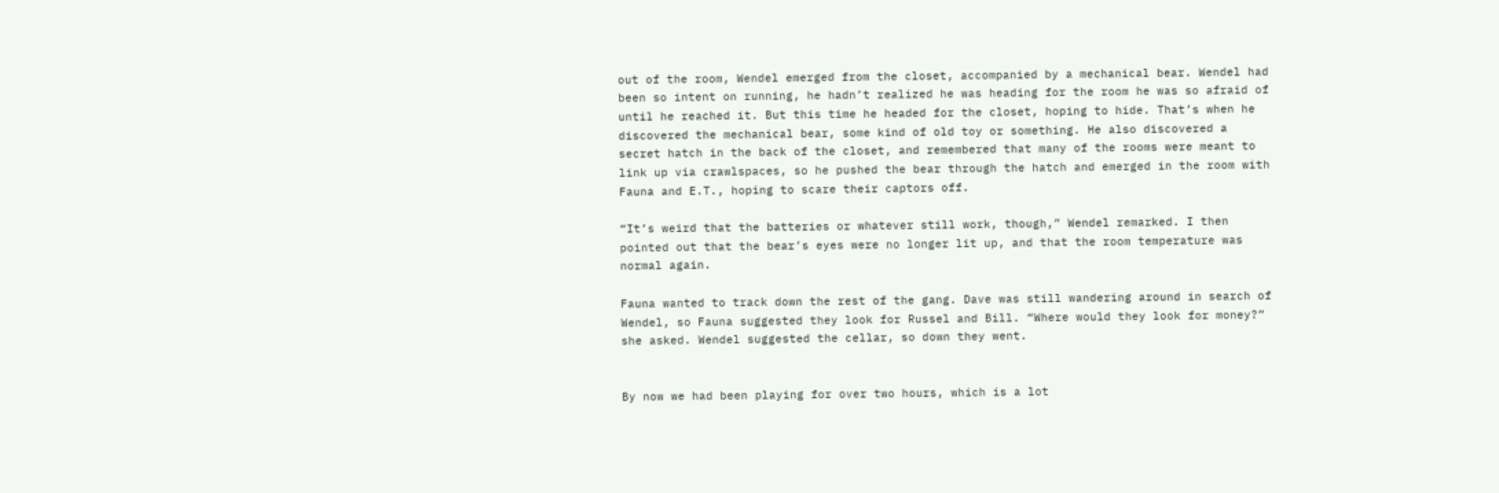out of the room, Wendel emerged from the closet, accompanied by a mechanical bear. Wendel had been so intent on running, he hadn’t realized he was heading for the room he was so afraid of until he reached it. But this time he headed for the closet, hoping to hide. That’s when he discovered the mechanical bear, some kind of old toy or something. He also discovered a secret hatch in the back of the closet, and remembered that many of the rooms were meant to link up via crawlspaces, so he pushed the bear through the hatch and emerged in the room with Fauna and E.T., hoping to scare their captors off.

“It’s weird that the batteries or whatever still work, though,” Wendel remarked. I then pointed out that the bear’s eyes were no longer lit up, and that the room temperature was normal again.

Fauna wanted to track down the rest of the gang. Dave was still wandering around in search of Wendel, so Fauna suggested they look for Russel and Bill. “Where would they look for money?” she asked. Wendel suggested the cellar, so down they went.


By now we had been playing for over two hours, which is a lot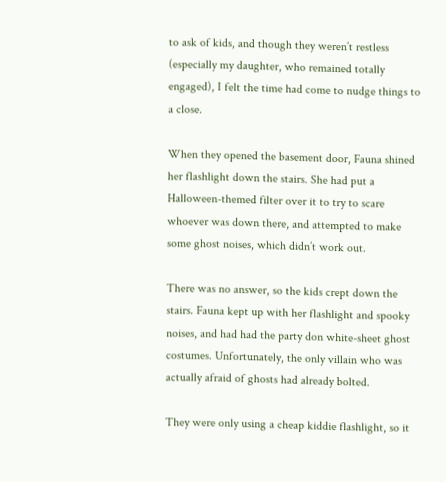to ask of kids, and though they weren’t restless (especially my daughter, who remained totally engaged), I felt the time had come to nudge things to a close.

When they opened the basement door, Fauna shined her flashlight down the stairs. She had put a Halloween-themed filter over it to try to scare whoever was down there, and attempted to make some ghost noises, which didn’t work out.

There was no answer, so the kids crept down the stairs. Fauna kept up with her flashlight and spooky noises, and had had the party don white-sheet ghost costumes. Unfortunately, the only villain who was actually afraid of ghosts had already bolted.

They were only using a cheap kiddie flashlight, so it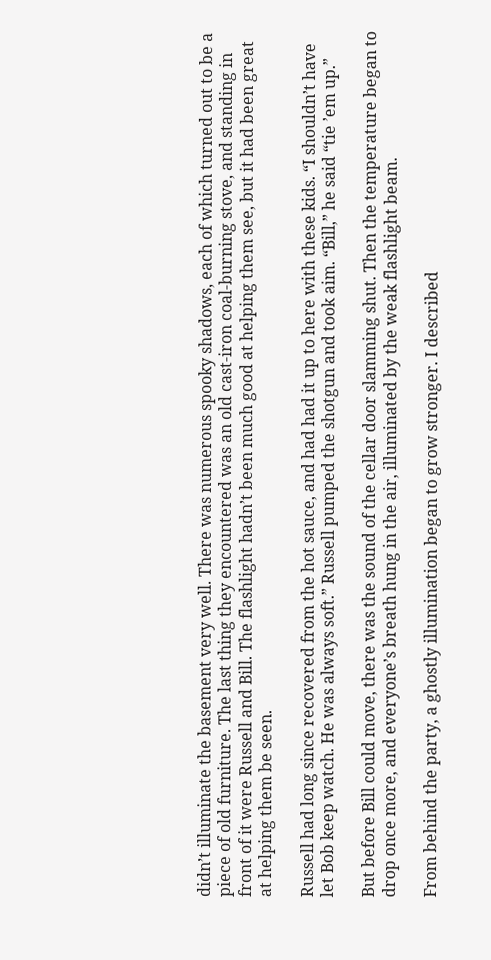didn’t illuminate the basement very well. There was numerous spooky shadows, each of which turned out to be a piece of old furniture. The last thing they encountered was an old cast-iron coal-burning stove, and standing in front of it were Russell and Bill. The flashlight hadn’t been much good at helping them see, but it had been great at helping them be seen.

Russell had long since recovered from the hot sauce, and had had it up to here with these kids. “I shouldn’t have let Bob keep watch. He was always soft.” Russell pumped the shotgun and took aim. “Bill,” he said “tie ’em up.”

But before Bill could move, there was the sound of the cellar door slamming shut. Then the temperature began to drop once more, and everyone’s breath hung in the air, illuminated by the weak flashlight beam.

From behind the party, a ghostly illumination began to grow stronger. I described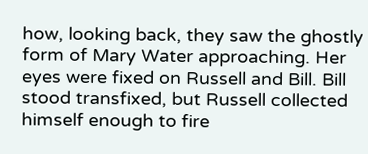how, looking back, they saw the ghostly form of Mary Water approaching. Her eyes were fixed on Russell and Bill. Bill stood transfixed, but Russell collected himself enough to fire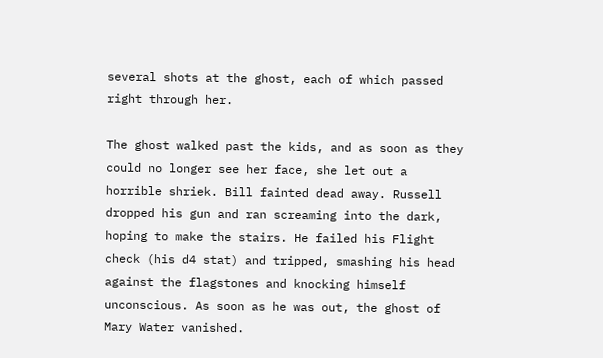several shots at the ghost, each of which passed right through her.

The ghost walked past the kids, and as soon as they could no longer see her face, she let out a horrible shriek. Bill fainted dead away. Russell dropped his gun and ran screaming into the dark, hoping to make the stairs. He failed his Flight check (his d4 stat) and tripped, smashing his head against the flagstones and knocking himself unconscious. As soon as he was out, the ghost of Mary Water vanished.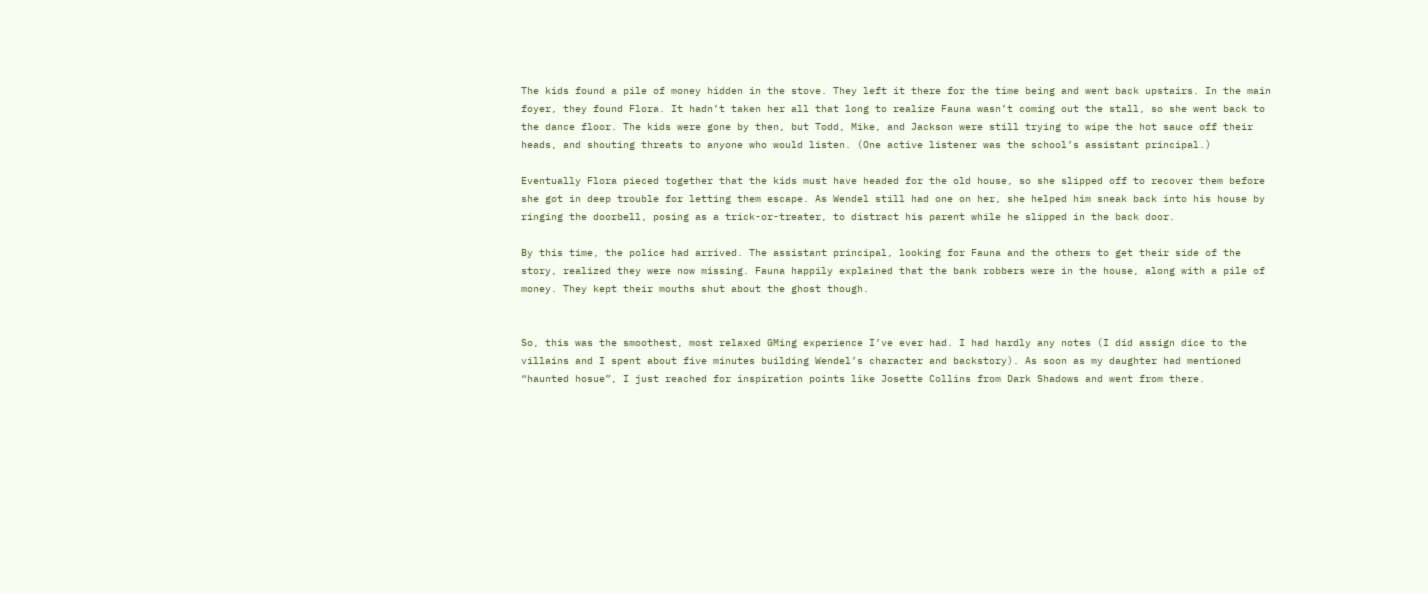The kids found a pile of money hidden in the stove. They left it there for the time being and went back upstairs. In the main foyer, they found Flora. It hadn’t taken her all that long to realize Fauna wasn’t coming out the stall, so she went back to the dance floor. The kids were gone by then, but Todd, Mike, and Jackson were still trying to wipe the hot sauce off their heads, and shouting threats to anyone who would listen. (One active listener was the school’s assistant principal.)

Eventually Flora pieced together that the kids must have headed for the old house, so she slipped off to recover them before she got in deep trouble for letting them escape. As Wendel still had one on her, she helped him sneak back into his house by ringing the doorbell, posing as a trick-or-treater, to distract his parent while he slipped in the back door.

By this time, the police had arrived. The assistant principal, looking for Fauna and the others to get their side of the story, realized they were now missing. Fauna happily explained that the bank robbers were in the house, along with a pile of money. They kept their mouths shut about the ghost though.


So, this was the smoothest, most relaxed GMing experience I’ve ever had. I had hardly any notes (I did assign dice to the villains and I spent about five minutes building Wendel’s character and backstory). As soon as my daughter had mentioned “haunted hosue”, I just reached for inspiration points like Josette Collins from Dark Shadows and went from there.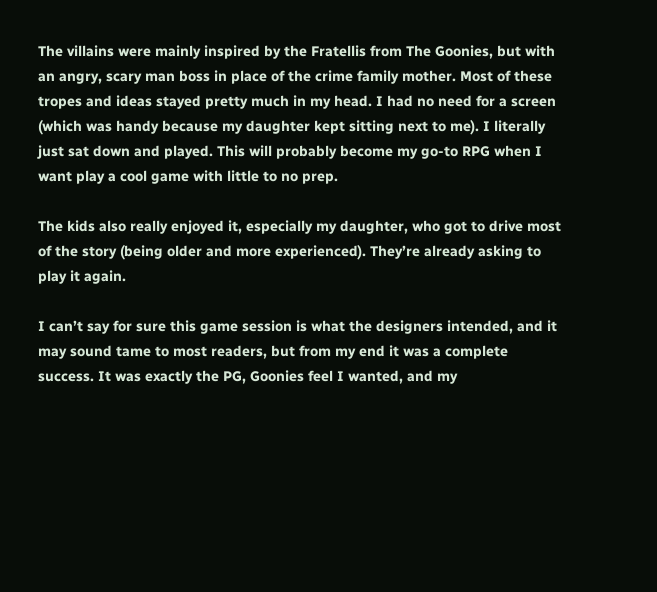The villains were mainly inspired by the Fratellis from The Goonies, but with an angry, scary man boss in place of the crime family mother. Most of these tropes and ideas stayed pretty much in my head. I had no need for a screen (which was handy because my daughter kept sitting next to me). I literally just sat down and played. This will probably become my go-to RPG when I want play a cool game with little to no prep.

The kids also really enjoyed it, especially my daughter, who got to drive most of the story (being older and more experienced). They’re already asking to play it again.

I can’t say for sure this game session is what the designers intended, and it may sound tame to most readers, but from my end it was a complete success. It was exactly the PG, Goonies feel I wanted, and my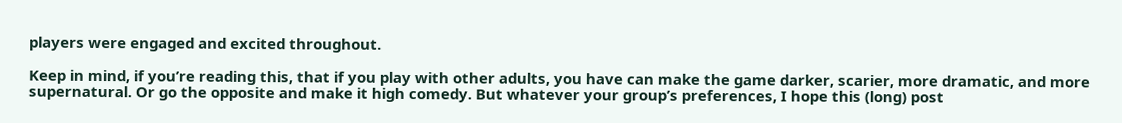players were engaged and excited throughout.

Keep in mind, if you’re reading this, that if you play with other adults, you have can make the game darker, scarier, more dramatic, and more supernatural. Or go the opposite and make it high comedy. But whatever your group’s preferences, I hope this (long) post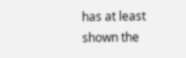has at least shown the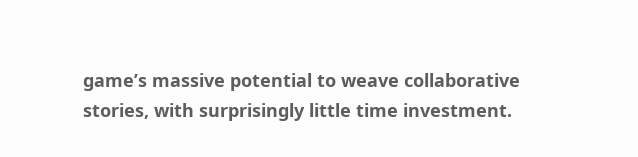game’s massive potential to weave collaborative stories, with surprisingly little time investment.